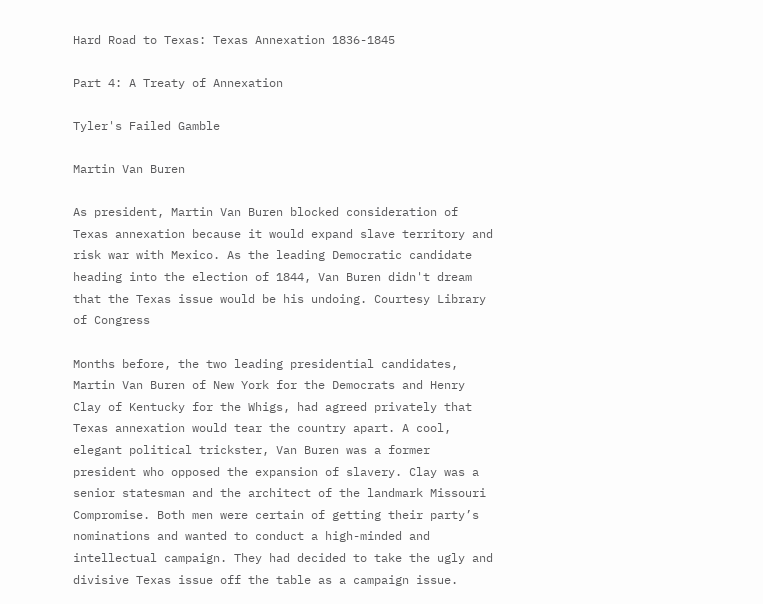Hard Road to Texas: Texas Annexation 1836-1845

Part 4: A Treaty of Annexation

Tyler's Failed Gamble

Martin Van Buren

As president, Martin Van Buren blocked consideration of Texas annexation because it would expand slave territory and risk war with Mexico. As the leading Democratic candidate heading into the election of 1844, Van Buren didn't dream that the Texas issue would be his undoing. Courtesy Library of Congress

Months before, the two leading presidential candidates, Martin Van Buren of New York for the Democrats and Henry Clay of Kentucky for the Whigs, had agreed privately that Texas annexation would tear the country apart. A cool, elegant political trickster, Van Buren was a former president who opposed the expansion of slavery. Clay was a senior statesman and the architect of the landmark Missouri Compromise. Both men were certain of getting their party’s nominations and wanted to conduct a high-minded and intellectual campaign. They had decided to take the ugly and divisive Texas issue off the table as a campaign issue.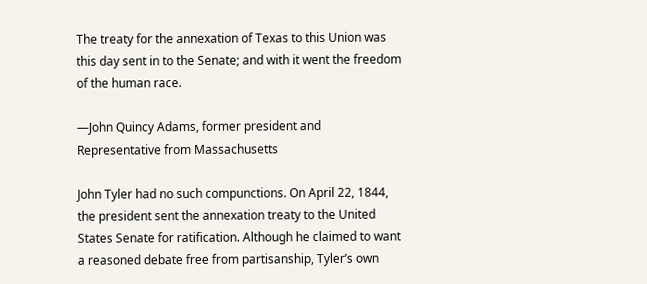The treaty for the annexation of Texas to this Union was this day sent in to the Senate; and with it went the freedom of the human race.

—John Quincy Adams, former president and Representative from Massachusetts

John Tyler had no such compunctions. On April 22, 1844, the president sent the annexation treaty to the United States Senate for ratification. Although he claimed to want a reasoned debate free from partisanship, Tyler’s own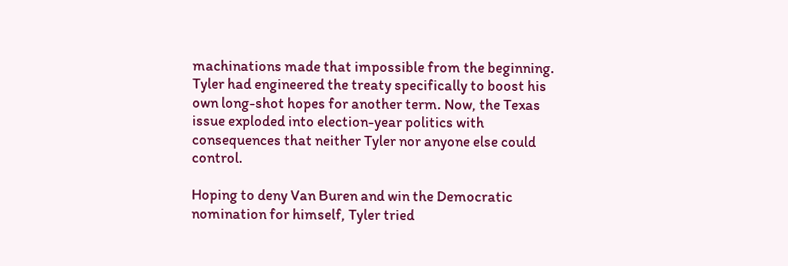machinations made that impossible from the beginning. Tyler had engineered the treaty specifically to boost his own long-shot hopes for another term. Now, the Texas issue exploded into election-year politics with consequences that neither Tyler nor anyone else could control.

Hoping to deny Van Buren and win the Democratic nomination for himself, Tyler tried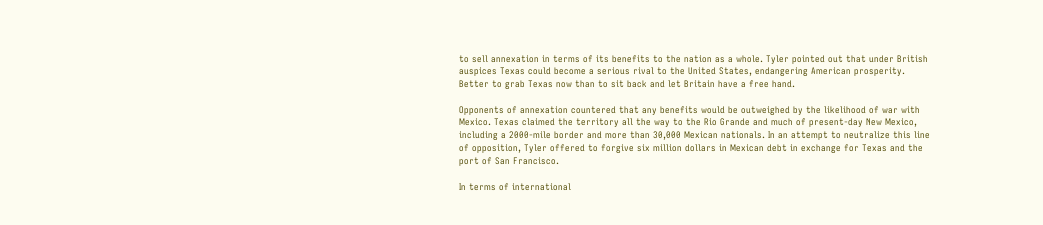to sell annexation in terms of its benefits to the nation as a whole. Tyler pointed out that under British auspices Texas could become a serious rival to the United States, endangering American prosperity. Better to grab Texas now than to sit back and let Britain have a free hand.

Opponents of annexation countered that any benefits would be outweighed by the likelihood of war with Mexico. Texas claimed the territory all the way to the Rio Grande and much of present-day New Mexico, including a 2000-mile border and more than 30,000 Mexican nationals. In an attempt to neutralize this line of opposition, Tyler offered to forgive six million dollars in Mexican debt in exchange for Texas and the port of San Francisco.

In terms of international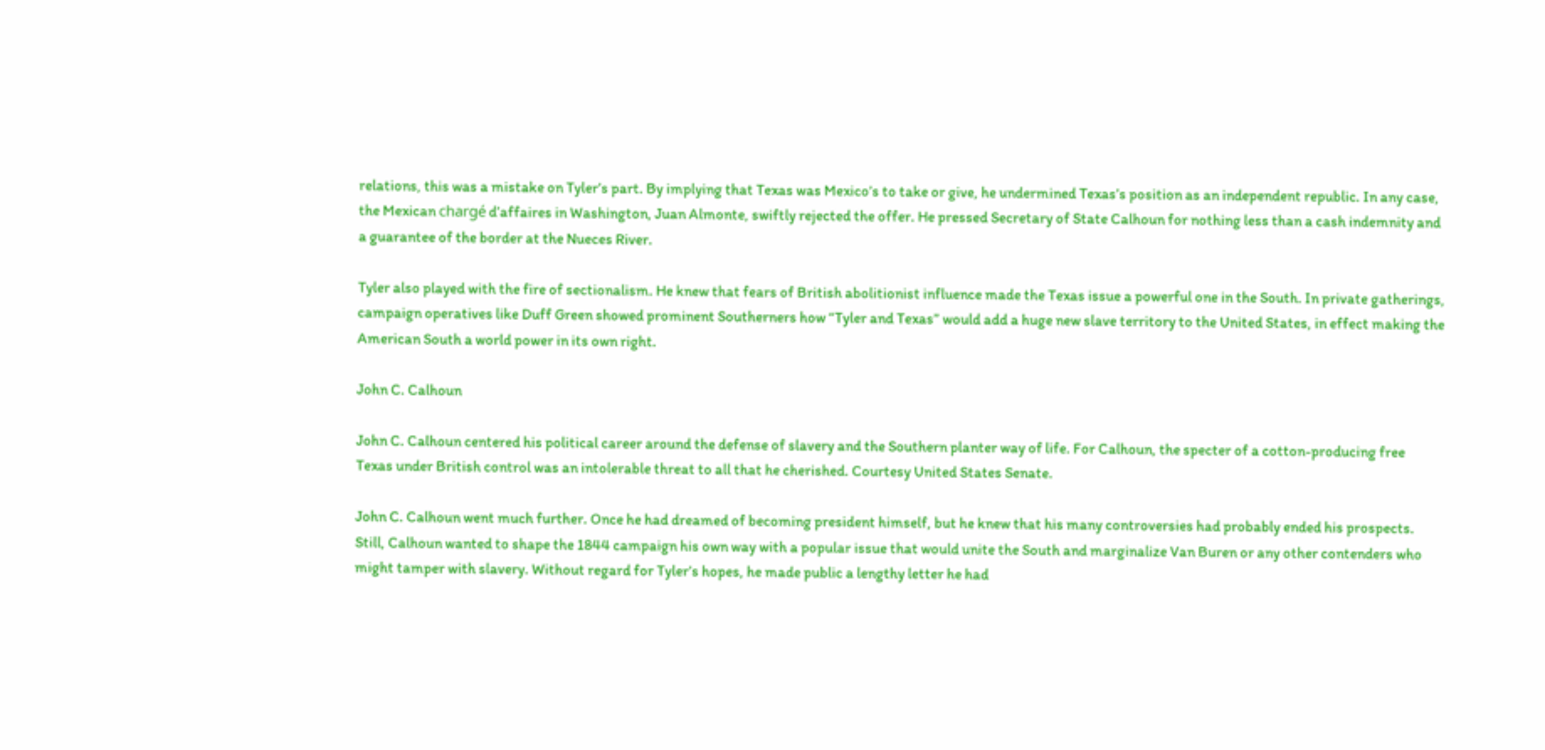relations, this was a mistake on Tyler’s part. By implying that Texas was Mexico’s to take or give, he undermined Texas’s position as an independent republic. In any case, the Mexican chargé d’affaires in Washington, Juan Almonte, swiftly rejected the offer. He pressed Secretary of State Calhoun for nothing less than a cash indemnity and a guarantee of the border at the Nueces River.

Tyler also played with the fire of sectionalism. He knew that fears of British abolitionist influence made the Texas issue a powerful one in the South. In private gatherings, campaign operatives like Duff Green showed prominent Southerners how “Tyler and Texas” would add a huge new slave territory to the United States, in effect making the American South a world power in its own right.

John C. Calhoun

John C. Calhoun centered his political career around the defense of slavery and the Southern planter way of life. For Calhoun, the specter of a cotton-producing free Texas under British control was an intolerable threat to all that he cherished. Courtesy United States Senate.

John C. Calhoun went much further. Once he had dreamed of becoming president himself, but he knew that his many controversies had probably ended his prospects. Still, Calhoun wanted to shape the 1844 campaign his own way with a popular issue that would unite the South and marginalize Van Buren or any other contenders who might tamper with slavery. Without regard for Tyler’s hopes, he made public a lengthy letter he had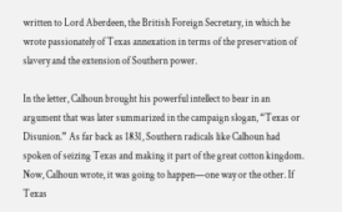written to Lord Aberdeen, the British Foreign Secretary, in which he wrote passionately of Texas annexation in terms of the preservation of slavery and the extension of Southern power.

In the letter, Calhoun brought his powerful intellect to bear in an argument that was later summarized in the campaign slogan, “Texas or Disunion.” As far back as 1831, Southern radicals like Calhoun had spoken of seizing Texas and making it part of the great cotton kingdom. Now, Calhoun wrote, it was going to happen—one way or the other. If Texas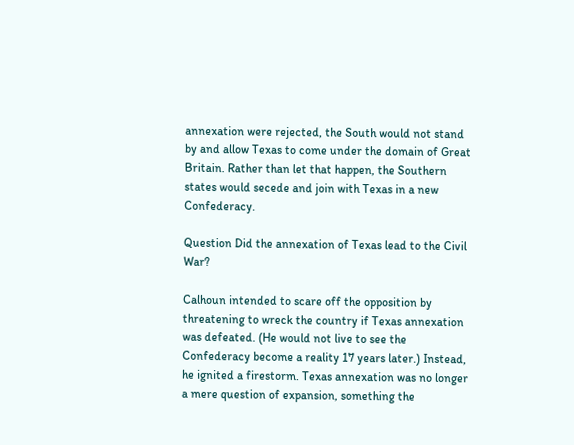annexation were rejected, the South would not stand by and allow Texas to come under the domain of Great Britain. Rather than let that happen, the Southern states would secede and join with Texas in a new Confederacy.

Question Did the annexation of Texas lead to the Civil War?

Calhoun intended to scare off the opposition by threatening to wreck the country if Texas annexation was defeated. (He would not live to see the Confederacy become a reality 17 years later.) Instead, he ignited a firestorm. Texas annexation was no longer a mere question of expansion, something the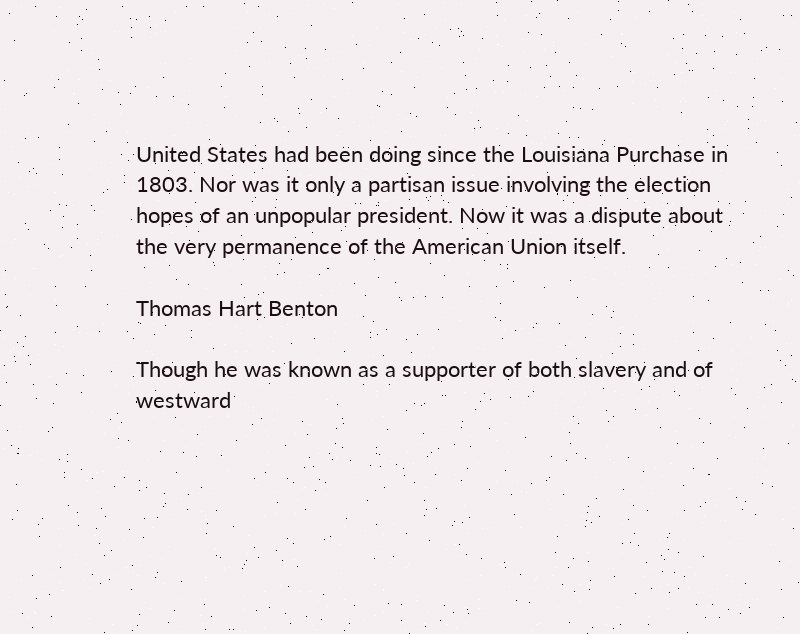United States had been doing since the Louisiana Purchase in 1803. Nor was it only a partisan issue involving the election hopes of an unpopular president. Now it was a dispute about the very permanence of the American Union itself.

Thomas Hart Benton

Though he was known as a supporter of both slavery and of westward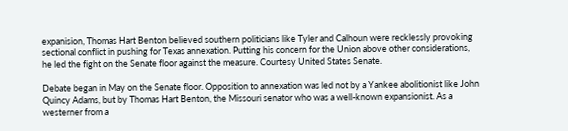expanision, Thomas Hart Benton believed southern politicians like Tyler and Calhoun were recklessly provoking sectional conflict in pushing for Texas annexation. Putting his concern for the Union above other considerations, he led the fight on the Senate floor against the measure. Courtesy United States Senate.

Debate began in May on the Senate floor. Opposition to annexation was led not by a Yankee abolitionist like John Quincy Adams, but by Thomas Hart Benton, the Missouri senator who was a well-known expansionist. As a westerner from a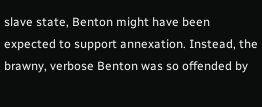slave state, Benton might have been expected to support annexation. Instead, the brawny, verbose Benton was so offended by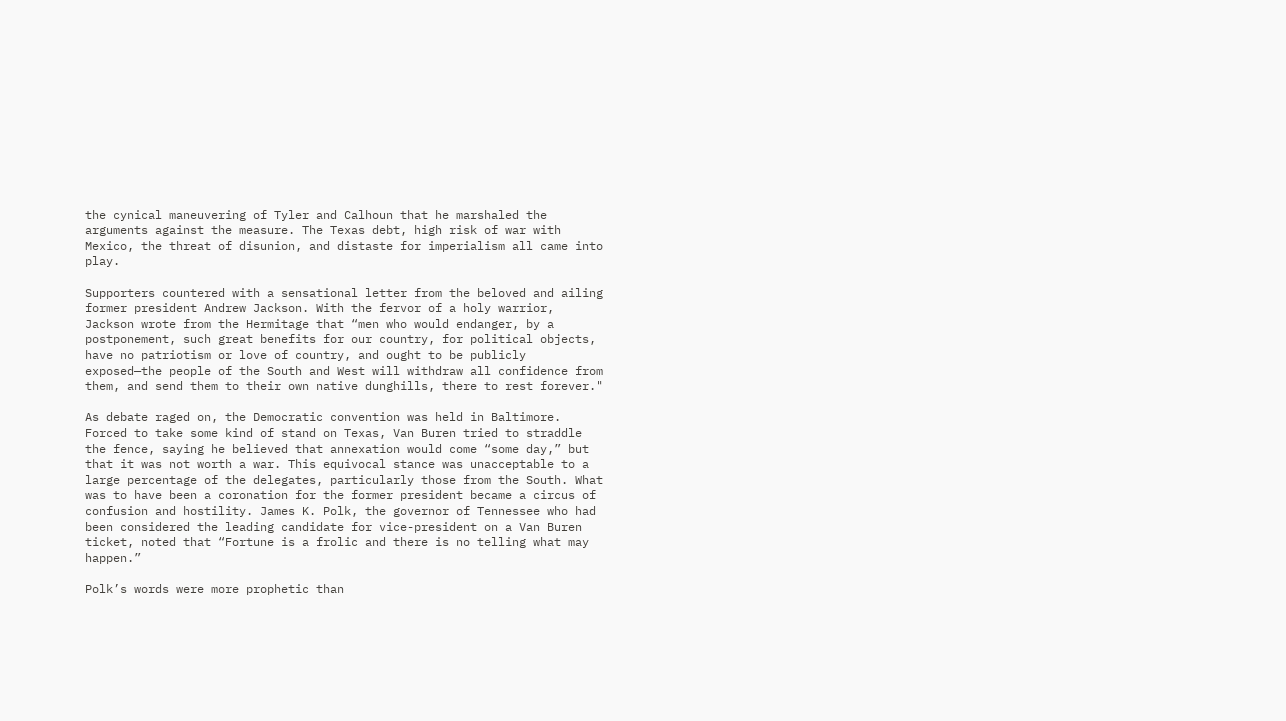the cynical maneuvering of Tyler and Calhoun that he marshaled the arguments against the measure. The Texas debt, high risk of war with Mexico, the threat of disunion, and distaste for imperialism all came into play.

Supporters countered with a sensational letter from the beloved and ailing former president Andrew Jackson. With the fervor of a holy warrior, Jackson wrote from the Hermitage that “men who would endanger, by a postponement, such great benefits for our country, for political objects, have no patriotism or love of country, and ought to be publicly exposed—the people of the South and West will withdraw all confidence from them, and send them to their own native dunghills, there to rest forever."

As debate raged on, the Democratic convention was held in Baltimore. Forced to take some kind of stand on Texas, Van Buren tried to straddle the fence, saying he believed that annexation would come “some day,” but that it was not worth a war. This equivocal stance was unacceptable to a large percentage of the delegates, particularly those from the South. What was to have been a coronation for the former president became a circus of confusion and hostility. James K. Polk, the governor of Tennessee who had been considered the leading candidate for vice-president on a Van Buren ticket, noted that “Fortune is a frolic and there is no telling what may happen.”

Polk’s words were more prophetic than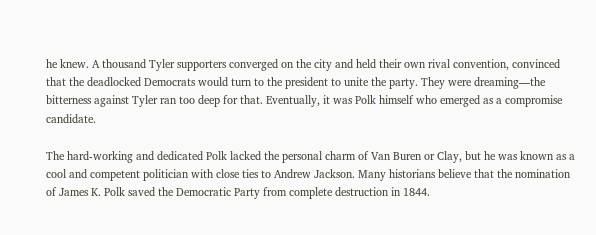he knew. A thousand Tyler supporters converged on the city and held their own rival convention, convinced that the deadlocked Democrats would turn to the president to unite the party. They were dreaming—the bitterness against Tyler ran too deep for that. Eventually, it was Polk himself who emerged as a compromise candidate.

The hard-working and dedicated Polk lacked the personal charm of Van Buren or Clay, but he was known as a cool and competent politician with close ties to Andrew Jackson. Many historians believe that the nomination of James K. Polk saved the Democratic Party from complete destruction in 1844.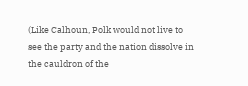(Like Calhoun, Polk would not live to see the party and the nation dissolve in the cauldron of the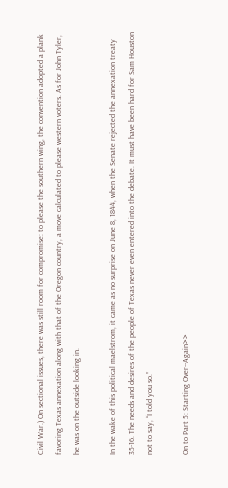Civil War.) On sectional issues, there was still room for compromise: to please the southern wing, the convention adopted a plank favoring Texas annexation along with that of the Oregon country, a move calculated to please western voters. As for John Tyler, he was on the outside looking in.

In the wake of this political maelstrom, it came as no surprise on June 8, 1844, when the Senate rejected the annexation treaty 35-16. The needs and desires of the people of Texas never even entered into the debate. It must have been hard for Sam Houston not to say, “I told you so.”

On to Part 5: Starting Over--Again>>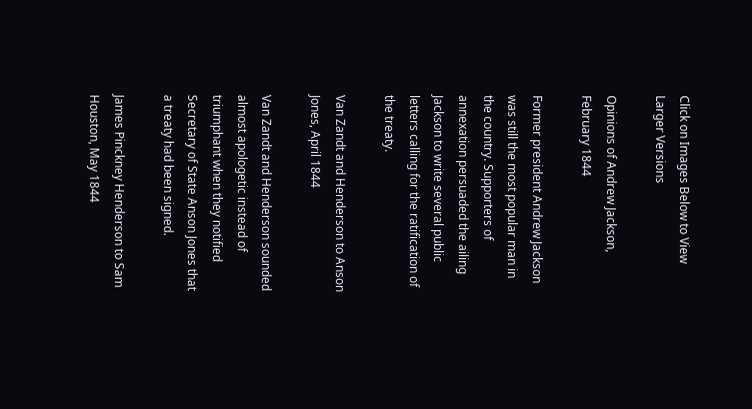Click on Images Below to View Larger Versions

Opinions of Andrew Jackson, February 1844

Former president Andrew Jackson was still the most popular man in the country. Supporters of annexation persuaded the ailing Jackson to write several public letters calling for the ratification of the treaty.

Van Zandt and Henderson to Anson Jones, April 1844

Van Zandt and Henderson sounded almost apologetic instead of triumphant when they notified Secretary of State Anson Jones that a treaty had been signed.

James Pinckney Henderson to Sam Houston, May 1844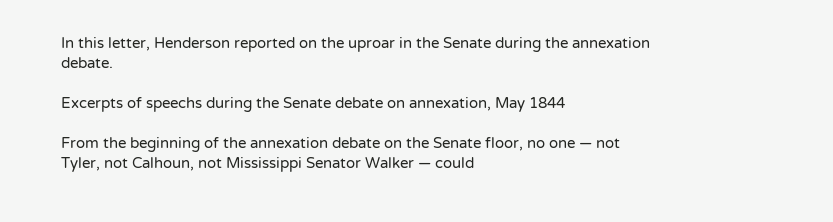In this letter, Henderson reported on the uproar in the Senate during the annexation debate.

Excerpts of speechs during the Senate debate on annexation, May 1844

From the beginning of the annexation debate on the Senate floor, no one — not Tyler, not Calhoun, not Mississippi Senator Walker — could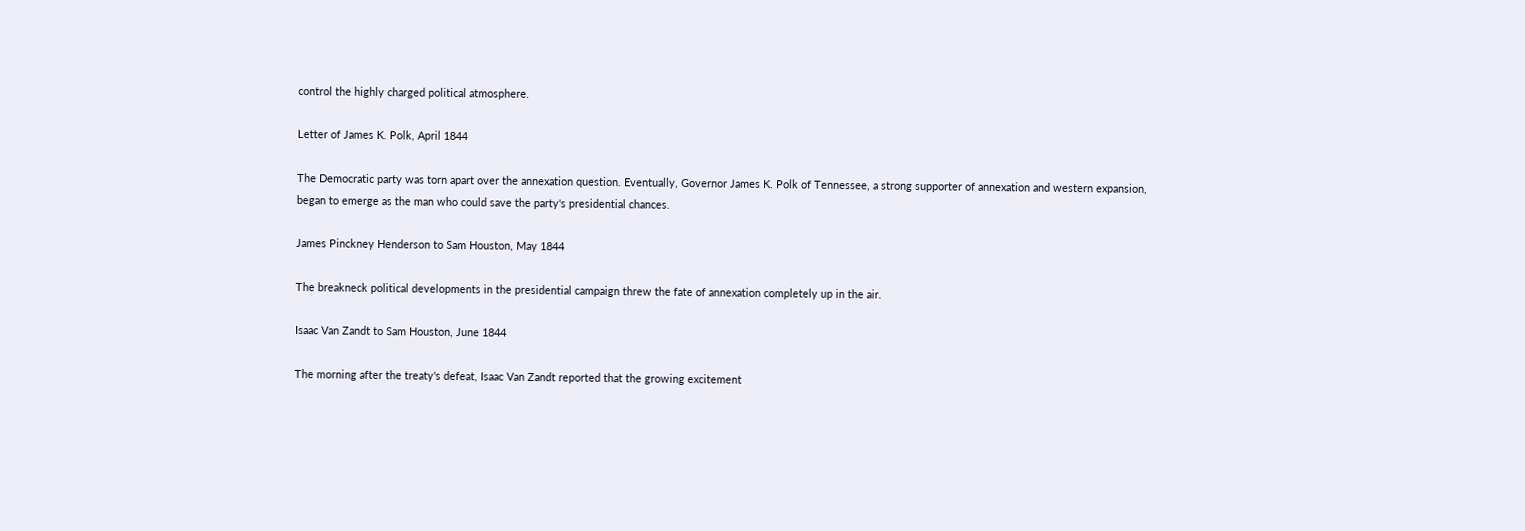control the highly charged political atmosphere.

Letter of James K. Polk, April 1844

The Democratic party was torn apart over the annexation question. Eventually, Governor James K. Polk of Tennessee, a strong supporter of annexation and western expansion, began to emerge as the man who could save the party's presidential chances.

James Pinckney Henderson to Sam Houston, May 1844

The breakneck political developments in the presidential campaign threw the fate of annexation completely up in the air.

Isaac Van Zandt to Sam Houston, June 1844

The morning after the treaty's defeat, Isaac Van Zandt reported that the growing excitement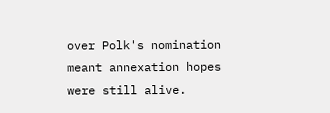over Polk's nomination meant annexation hopes were still alive.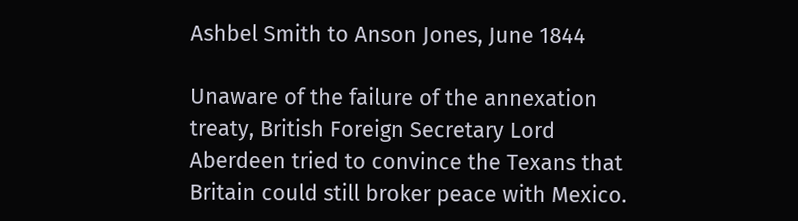Ashbel Smith to Anson Jones, June 1844

Unaware of the failure of the annexation treaty, British Foreign Secretary Lord Aberdeen tried to convince the Texans that Britain could still broker peace with Mexico.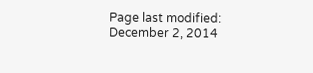Page last modified: December 2, 2014